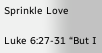Sprinkle Love

Luke 6:27-31 “But I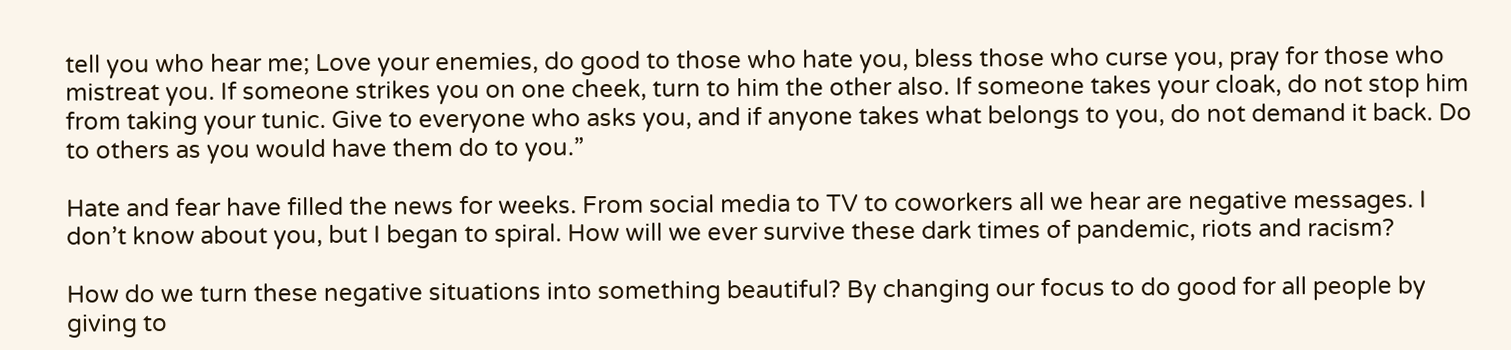tell you who hear me; Love your enemies, do good to those who hate you, bless those who curse you, pray for those who mistreat you. If someone strikes you on one cheek, turn to him the other also. If someone takes your cloak, do not stop him from taking your tunic. Give to everyone who asks you, and if anyone takes what belongs to you, do not demand it back. Do to others as you would have them do to you.”

Hate and fear have filled the news for weeks. From social media to TV to coworkers all we hear are negative messages. I don’t know about you, but I began to spiral. How will we ever survive these dark times of pandemic, riots and racism?

How do we turn these negative situations into something beautiful? By changing our focus to do good for all people by giving to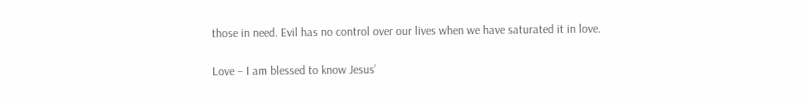those in need. Evil has no control over our lives when we have saturated it in love.

Love – I am blessed to know Jesus’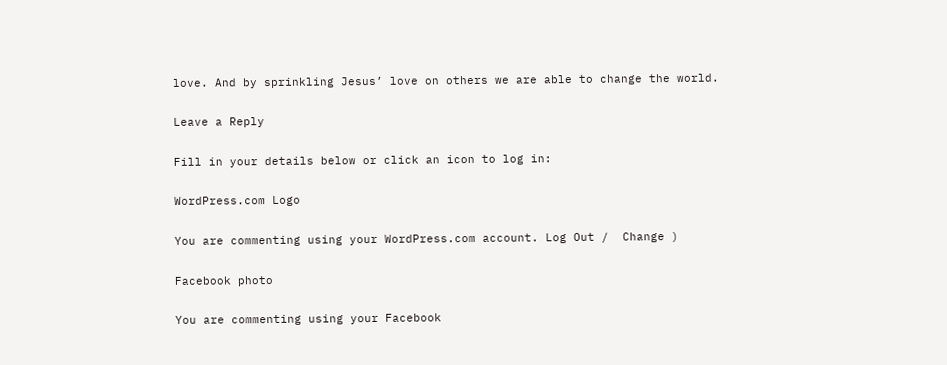love. And by sprinkling Jesus’ love on others we are able to change the world.

Leave a Reply

Fill in your details below or click an icon to log in:

WordPress.com Logo

You are commenting using your WordPress.com account. Log Out /  Change )

Facebook photo

You are commenting using your Facebook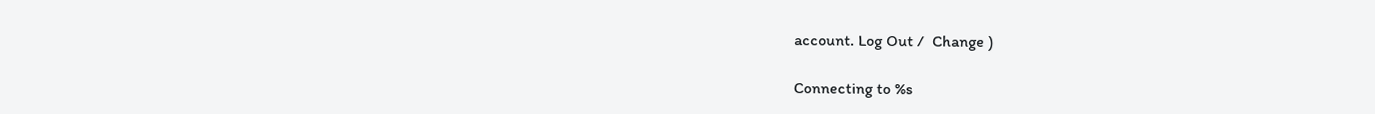account. Log Out /  Change )

Connecting to %s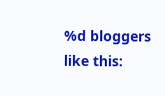%d bloggers like this: